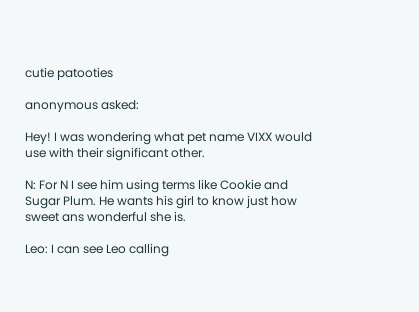cutie patooties

anonymous asked:

Hey! I was wondering what pet name VIXX would use with their significant other.

N: For N I see him using terms like Cookie and  Sugar Plum. He wants his girl to know just how sweet ans wonderful she is.

Leo: I can see Leo calling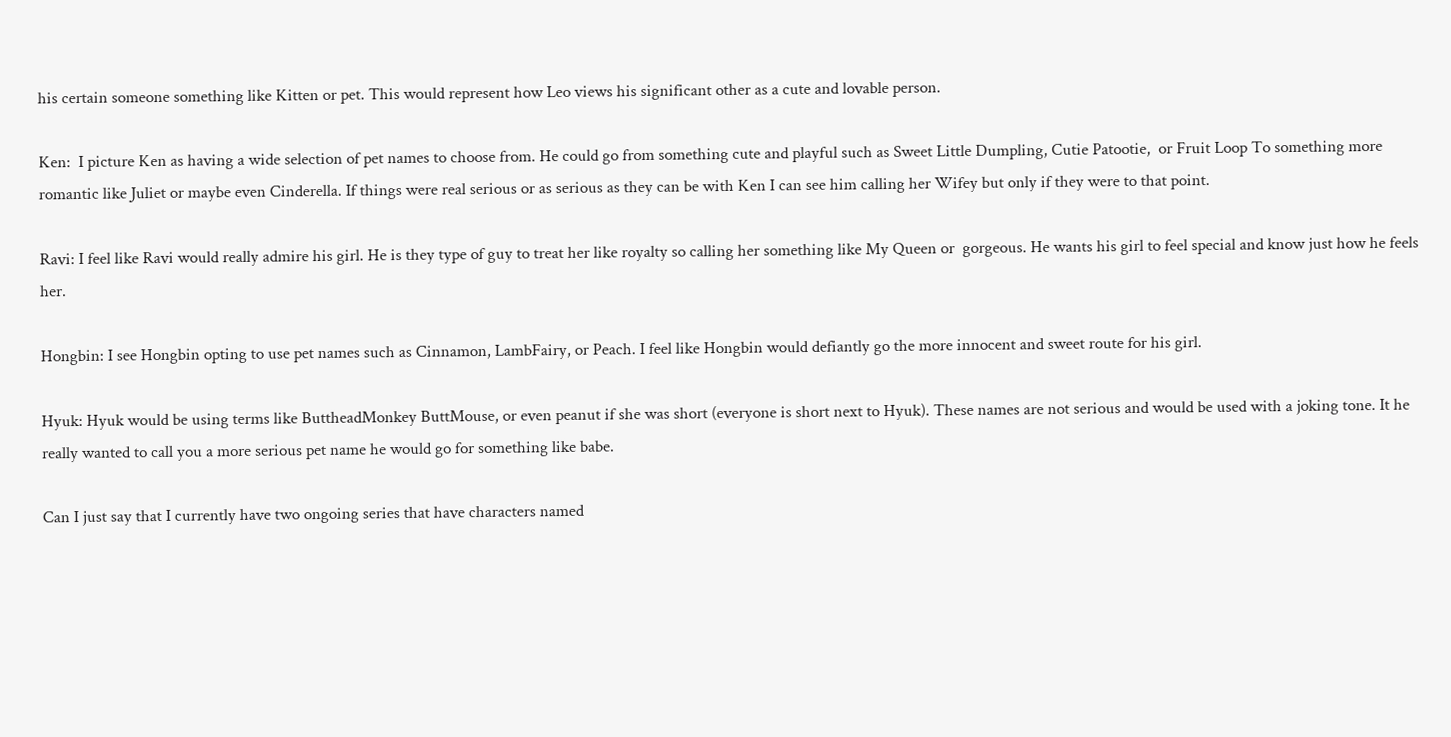his certain someone something like Kitten or pet. This would represent how Leo views his significant other as a cute and lovable person.

Ken:  I picture Ken as having a wide selection of pet names to choose from. He could go from something cute and playful such as Sweet Little Dumpling, Cutie Patootie,  or Fruit Loop To something more romantic like Juliet or maybe even Cinderella. If things were real serious or as serious as they can be with Ken I can see him calling her Wifey but only if they were to that point.

Ravi: I feel like Ravi would really admire his girl. He is they type of guy to treat her like royalty so calling her something like My Queen or  gorgeous. He wants his girl to feel special and know just how he feels her.

Hongbin: I see Hongbin opting to use pet names such as Cinnamon, LambFairy, or Peach. I feel like Hongbin would defiantly go the more innocent and sweet route for his girl.

Hyuk: Hyuk would be using terms like ButtheadMonkey ButtMouse, or even peanut if she was short (everyone is short next to Hyuk). These names are not serious and would be used with a joking tone. It he really wanted to call you a more serious pet name he would go for something like babe.

Can I just say that I currently have two ongoing series that have characters named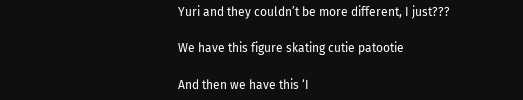Yuri and they couldn’t be more different, I just???

We have this figure skating cutie patootie

And then we have this ‘I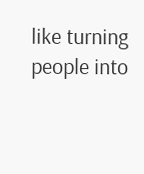like turning people into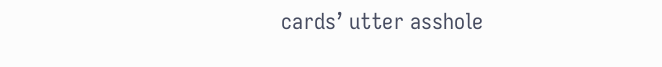cards’ utter asshole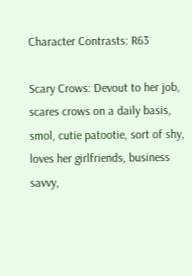Character Contrasts: R63

Scary Crows: Devout to her job, scares crows on a daily basis, smol, cutie patootie, sort of shy, loves her girlfriends, business savvy,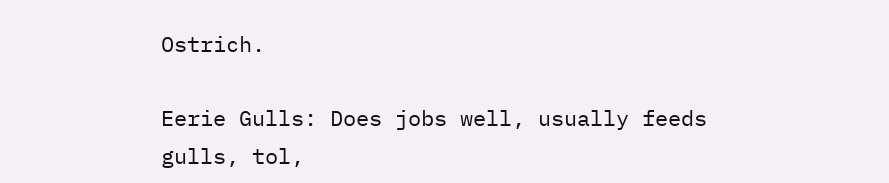Ostrich.

Eerie Gulls: Does jobs well, usually feeds gulls, tol,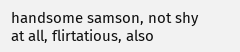handsome samson, not shy at all, flirtatious, also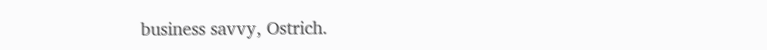business savvy, Ostrich.